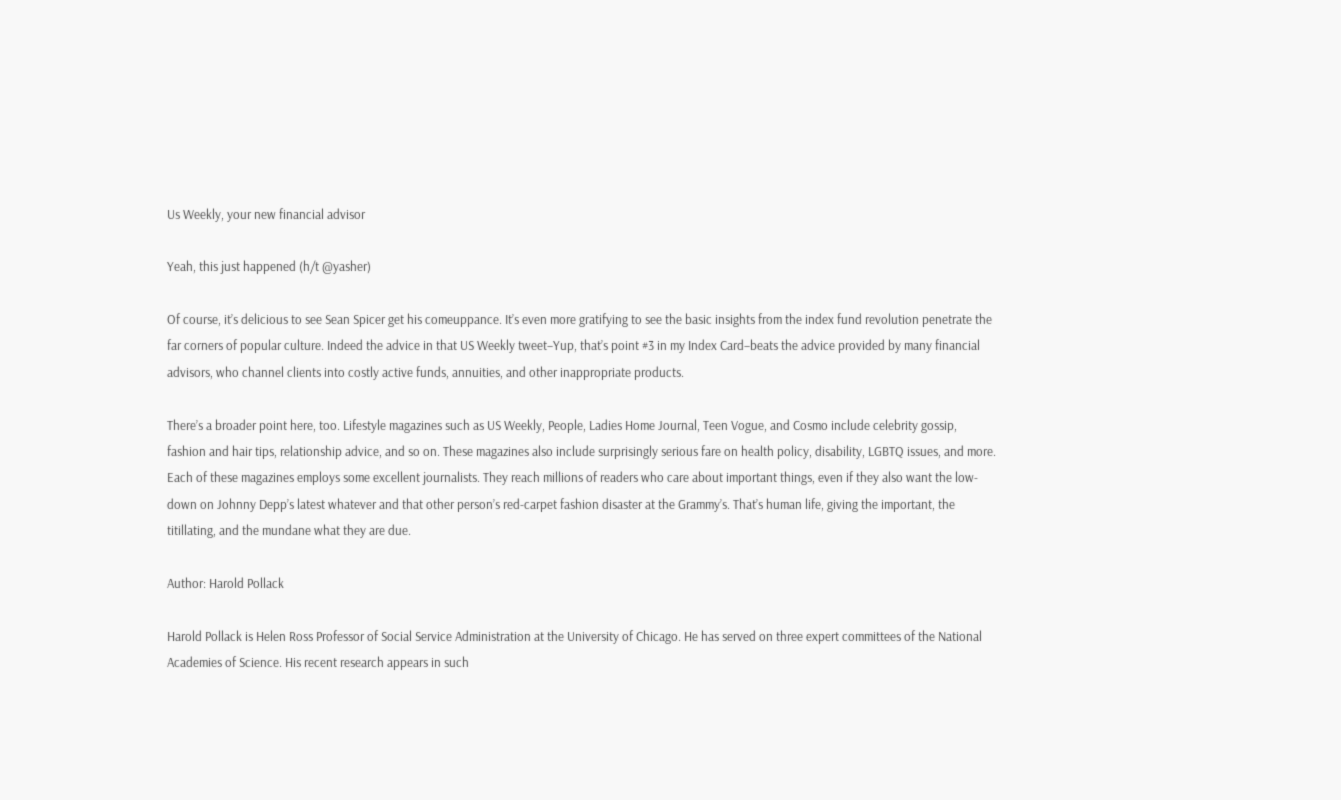Us Weekly, your new financial advisor

Yeah, this just happened (h/t @yasher)

Of course, it’s delicious to see Sean Spicer get his comeuppance. It’s even more gratifying to see the basic insights from the index fund revolution penetrate the far corners of popular culture. Indeed the advice in that US Weekly tweet–Yup, that’s point #3 in my Index Card–beats the advice provided by many financial advisors, who channel clients into costly active funds, annuities, and other inappropriate products.

There’s a broader point here, too. Lifestyle magazines such as US Weekly, People, Ladies Home Journal, Teen Vogue, and Cosmo include celebrity gossip, fashion and hair tips, relationship advice, and so on. These magazines also include surprisingly serious fare on health policy, disability, LGBTQ issues, and more. Each of these magazines employs some excellent journalists. They reach millions of readers who care about important things, even if they also want the low-down on Johnny Depp’s latest whatever and that other person’s red-carpet fashion disaster at the Grammy’s. That’s human life, giving the important, the titillating, and the mundane what they are due.

Author: Harold Pollack

Harold Pollack is Helen Ross Professor of Social Service Administration at the University of Chicago. He has served on three expert committees of the National Academies of Science. His recent research appears in such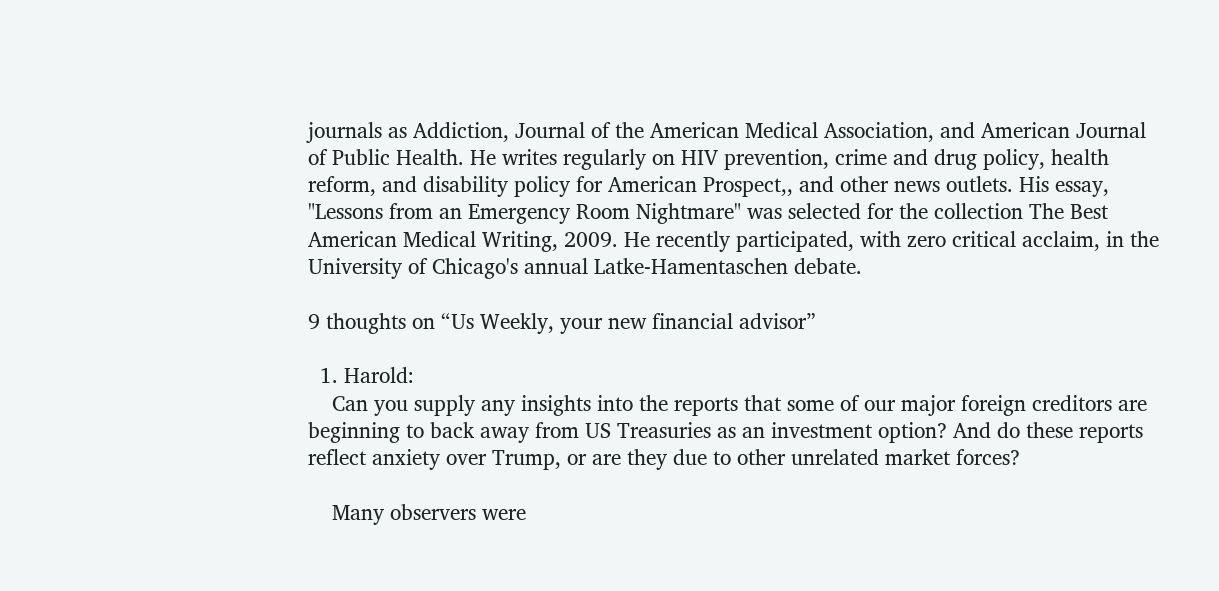journals as Addiction, Journal of the American Medical Association, and American Journal of Public Health. He writes regularly on HIV prevention, crime and drug policy, health reform, and disability policy for American Prospect,, and other news outlets. His essay, "Lessons from an Emergency Room Nightmare" was selected for the collection The Best American Medical Writing, 2009. He recently participated, with zero critical acclaim, in the University of Chicago's annual Latke-Hamentaschen debate.

9 thoughts on “Us Weekly, your new financial advisor”

  1. Harold:
    Can you supply any insights into the reports that some of our major foreign creditors are beginning to back away from US Treasuries as an investment option? And do these reports reflect anxiety over Trump, or are they due to other unrelated market forces?

    Many observers were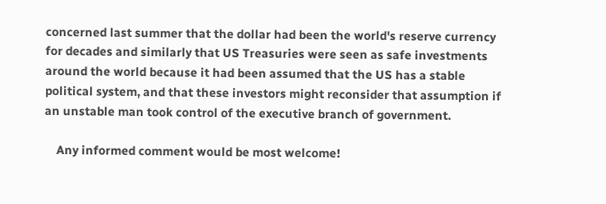concerned last summer that the dollar had been the world's reserve currency for decades and similarly that US Treasuries were seen as safe investments around the world because it had been assumed that the US has a stable political system, and that these investors might reconsider that assumption if an unstable man took control of the executive branch of government.

    Any informed comment would be most welcome!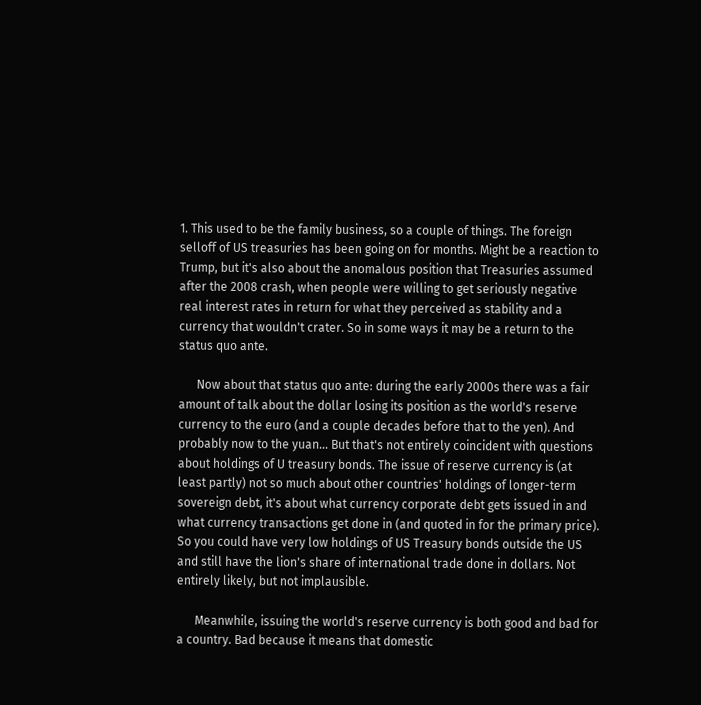1. This used to be the family business, so a couple of things. The foreign selloff of US treasuries has been going on for months. Might be a reaction to Trump, but it's also about the anomalous position that Treasuries assumed after the 2008 crash, when people were willing to get seriously negative real interest rates in return for what they perceived as stability and a currency that wouldn't crater. So in some ways it may be a return to the status quo ante.

      Now about that status quo ante: during the early 2000s there was a fair amount of talk about the dollar losing its position as the world's reserve currency to the euro (and a couple decades before that to the yen). And probably now to the yuan… But that's not entirely coincident with questions about holdings of U treasury bonds. The issue of reserve currency is (at least partly) not so much about other countries' holdings of longer-term sovereign debt, it's about what currency corporate debt gets issued in and what currency transactions get done in (and quoted in for the primary price). So you could have very low holdings of US Treasury bonds outside the US and still have the lion's share of international trade done in dollars. Not entirely likely, but not implausible.

      Meanwhile, issuing the world's reserve currency is both good and bad for a country. Bad because it means that domestic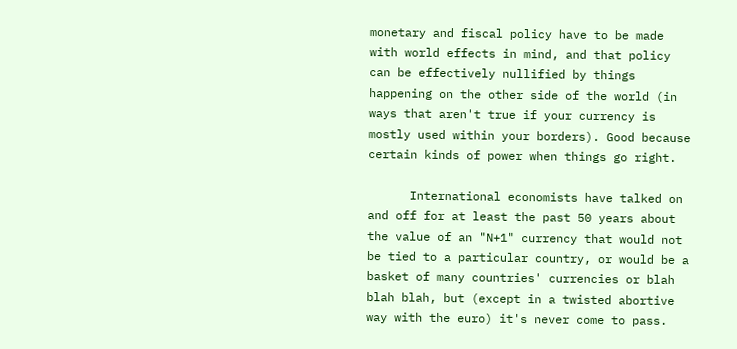monetary and fiscal policy have to be made with world effects in mind, and that policy can be effectively nullified by things happening on the other side of the world (in ways that aren't true if your currency is mostly used within your borders). Good because certain kinds of power when things go right.

      International economists have talked on and off for at least the past 50 years about the value of an "N+1" currency that would not be tied to a particular country, or would be a basket of many countries' currencies or blah blah blah, but (except in a twisted abortive way with the euro) it's never come to pass.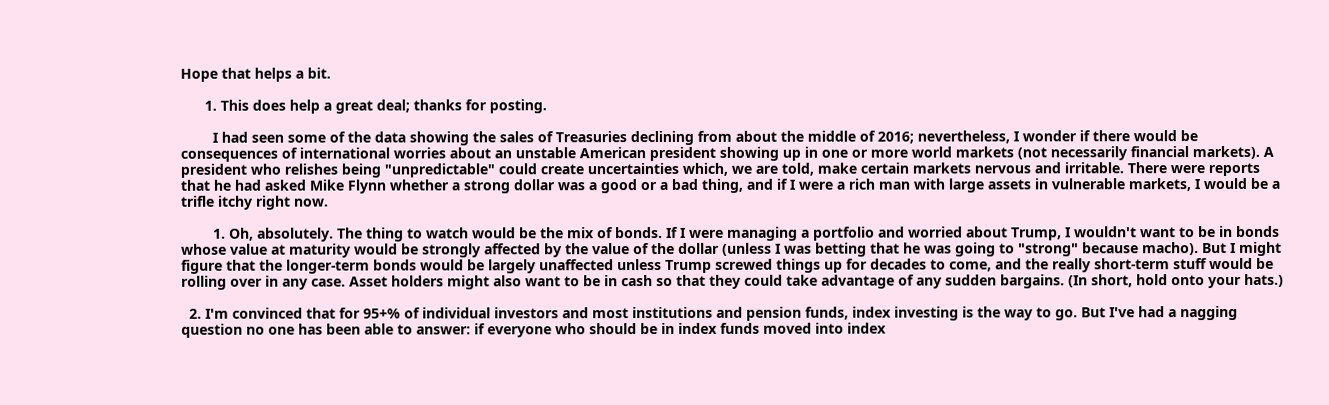Hope that helps a bit.

      1. This does help a great deal; thanks for posting.

        I had seen some of the data showing the sales of Treasuries declining from about the middle of 2016; nevertheless, I wonder if there would be consequences of international worries about an unstable American president showing up in one or more world markets (not necessarily financial markets). A president who relishes being "unpredictable" could create uncertainties which, we are told, make certain markets nervous and irritable. There were reports that he had asked Mike Flynn whether a strong dollar was a good or a bad thing, and if I were a rich man with large assets in vulnerable markets, I would be a trifle itchy right now.

        1. Oh, absolutely. The thing to watch would be the mix of bonds. If I were managing a portfolio and worried about Trump, I wouldn't want to be in bonds whose value at maturity would be strongly affected by the value of the dollar (unless I was betting that he was going to "strong" because macho). But I might figure that the longer-term bonds would be largely unaffected unless Trump screwed things up for decades to come, and the really short-term stuff would be rolling over in any case. Asset holders might also want to be in cash so that they could take advantage of any sudden bargains. (In short, hold onto your hats.)

  2. I'm convinced that for 95+% of individual investors and most institutions and pension funds, index investing is the way to go. But I've had a nagging question no one has been able to answer: if everyone who should be in index funds moved into index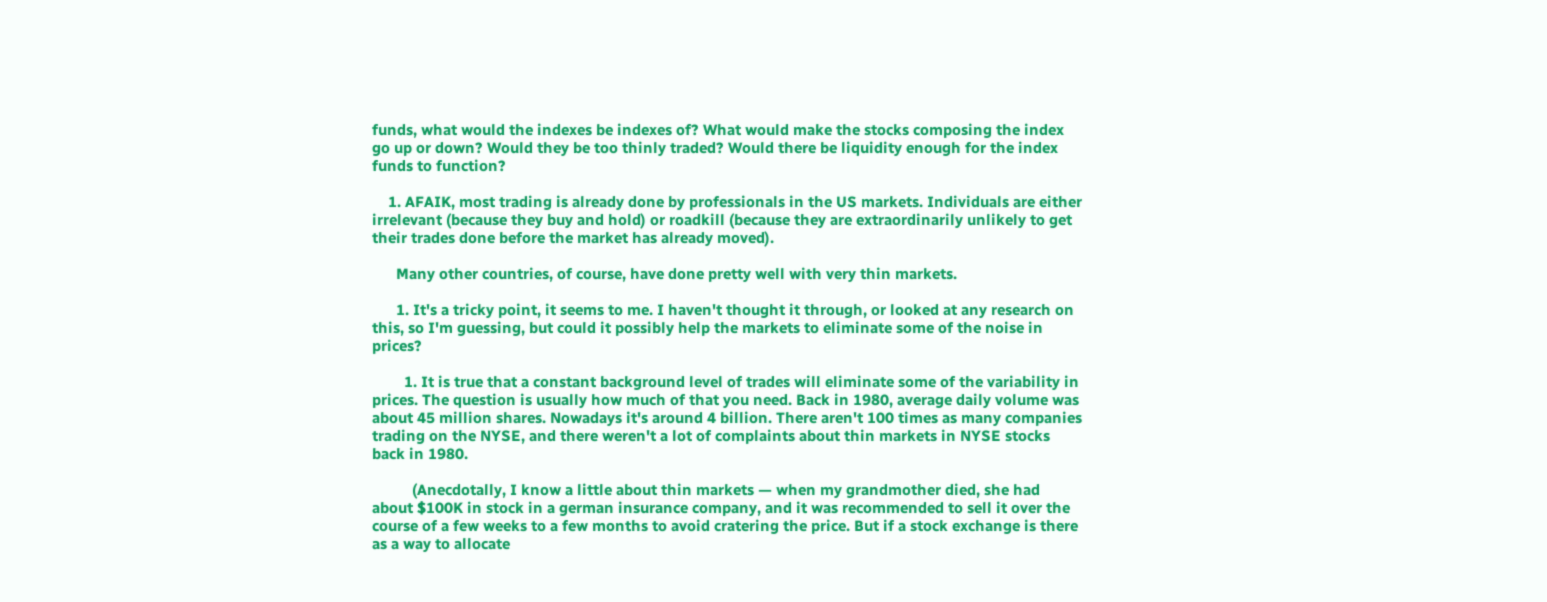funds, what would the indexes be indexes of? What would make the stocks composing the index go up or down? Would they be too thinly traded? Would there be liquidity enough for the index funds to function?

    1. AFAIK, most trading is already done by professionals in the US markets. Individuals are either irrelevant (because they buy and hold) or roadkill (because they are extraordinarily unlikely to get their trades done before the market has already moved).

      Many other countries, of course, have done pretty well with very thin markets.

      1. It's a tricky point, it seems to me. I haven't thought it through, or looked at any research on this, so I'm guessing, but could it possibly help the markets to eliminate some of the noise in prices?

        1. It is true that a constant background level of trades will eliminate some of the variability in prices. The question is usually how much of that you need. Back in 1980, average daily volume was about 45 million shares. Nowadays it's around 4 billion. There aren't 100 times as many companies trading on the NYSE, and there weren't a lot of complaints about thin markets in NYSE stocks back in 1980.

          (Anecdotally, I know a little about thin markets — when my grandmother died, she had about $100K in stock in a german insurance company, and it was recommended to sell it over the course of a few weeks to a few months to avoid cratering the price. But if a stock exchange is there as a way to allocate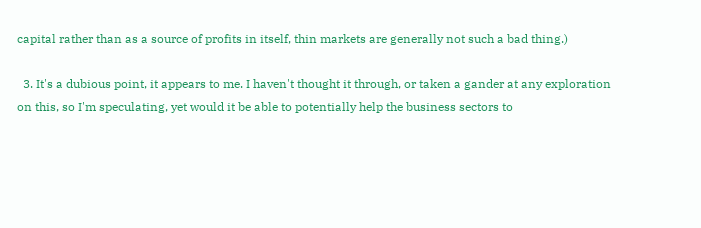capital rather than as a source of profits in itself, thin markets are generally not such a bad thing.)

  3. It's a dubious point, it appears to me. I haven't thought it through, or taken a gander at any exploration on this, so I'm speculating, yet would it be able to potentially help the business sectors to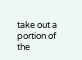take out a portion of the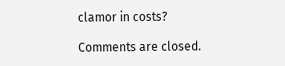clamor in costs?

Comments are closed.